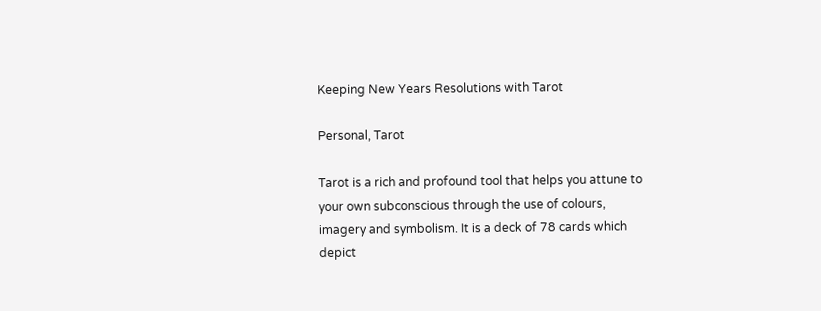Keeping New Years Resolutions with Tarot

Personal, Tarot

Tarot is a rich and profound tool that helps you attune to your own subconscious through the use of colours, imagery and symbolism. It is a deck of 78 cards which depict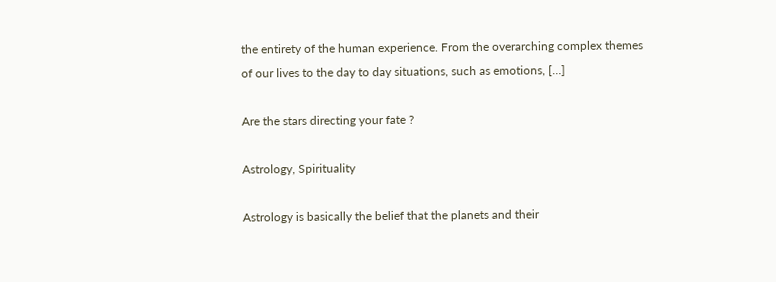the entirety of the human experience. From the overarching complex themes of our lives to the day to day situations, such as emotions, […]

Are the stars directing your fate ?

Astrology, Spirituality

Astrology is basically the belief that the planets and their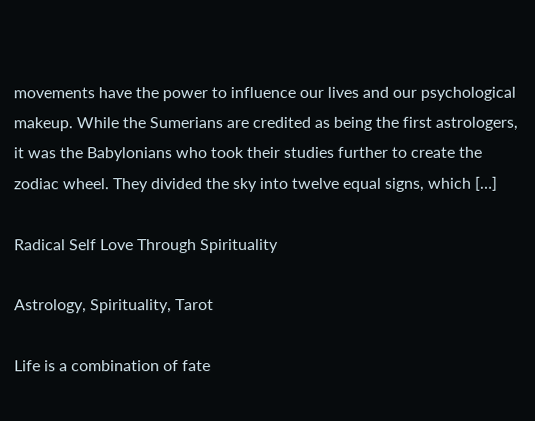movements have the power to influence our lives and our psychological makeup. While the Sumerians are credited as being the first astrologers, it was the Babylonians who took their studies further to create the zodiac wheel. They divided the sky into twelve equal signs, which […]

Radical Self Love Through Spirituality

Astrology, Spirituality, Tarot

Life is a combination of fate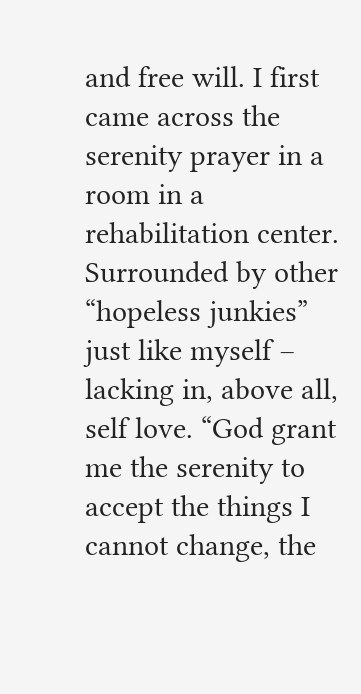and free will. I first came across the serenity prayer in a room in a rehabilitation center. Surrounded by other “hopeless junkies” just like myself – lacking in, above all, self love. “God grant me the serenity to accept the things I cannot change, the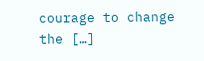courage to change the […]